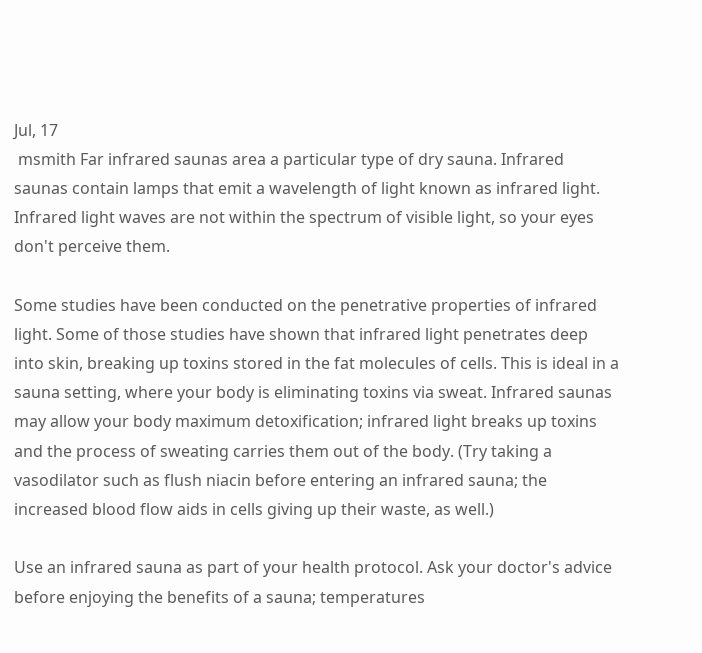Jul, 17
 msmith Far infrared saunas area a particular type of dry sauna. Infrared saunas contain lamps that emit a wavelength of light known as infrared light. Infrared light waves are not within the spectrum of visible light, so your eyes don't perceive them.

Some studies have been conducted on the penetrative properties of infrared light. Some of those studies have shown that infrared light penetrates deep into skin, breaking up toxins stored in the fat molecules of cells. This is ideal in a sauna setting, where your body is eliminating toxins via sweat. Infrared saunas may allow your body maximum detoxification; infrared light breaks up toxins and the process of sweating carries them out of the body. (Try taking a vasodilator such as flush niacin before entering an infrared sauna; the increased blood flow aids in cells giving up their waste, as well.)

Use an infrared sauna as part of your health protocol. Ask your doctor's advice before enjoying the benefits of a sauna; temperatures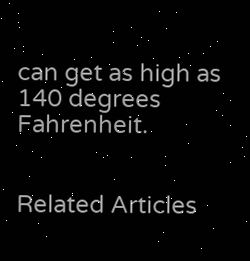can get as high as 140 degrees Fahrenheit.


Related Articles